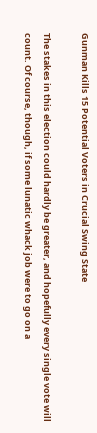Gunman Kills 15 Potential Voters in Crucial Swing State

The stakes in this election could hardly be greater, and hopefully every single vote will count. Of course, though, if some lunatic whack job were to go on a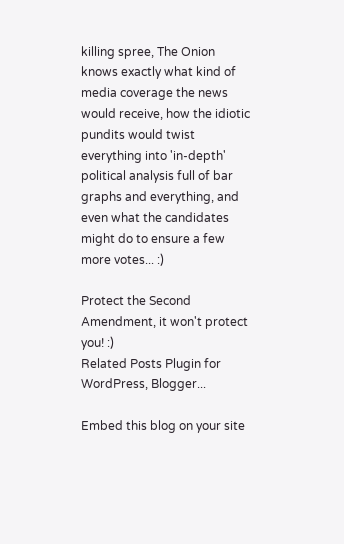killing spree, The Onion knows exactly what kind of media coverage the news would receive, how the idiotic pundits would twist everything into 'in-depth' political analysis full of bar graphs and everything, and even what the candidates might do to ensure a few more votes... :)

Protect the Second Amendment, it won't protect you! :)
Related Posts Plugin for WordPress, Blogger...

Embed this blog on your site